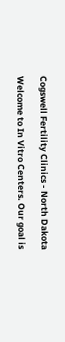Cogswell Fertility Clinics - North Dakota

Welcome to In Vitro Centers. Our goal is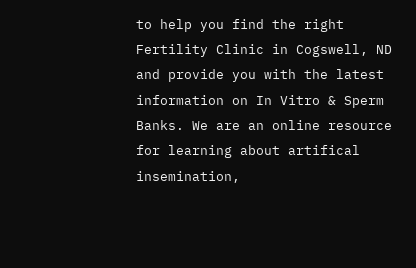to help you find the right Fertility Clinic in Cogswell, ND and provide you with the latest information on In Vitro & Sperm Banks. We are an online resource for learning about artifical insemination,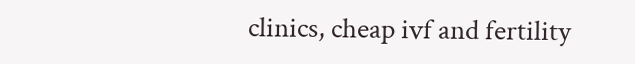clinics, cheap ivf and fertility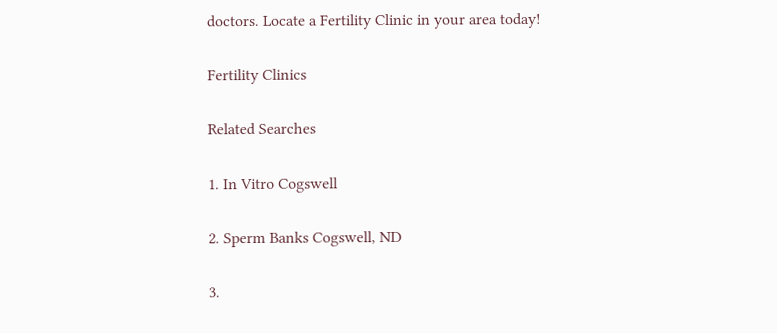doctors. Locate a Fertility Clinic in your area today!

Fertility Clinics

Related Searches

1. In Vitro Cogswell

2. Sperm Banks Cogswell, ND

3.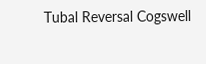Tubal Reversal Cogswell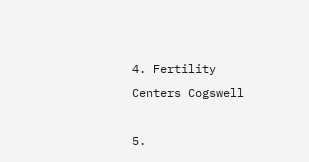4. Fertility Centers Cogswell

5.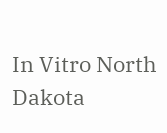In Vitro North Dakota